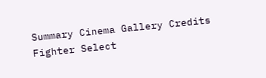Summary Cinema Gallery Credits
Fighter Select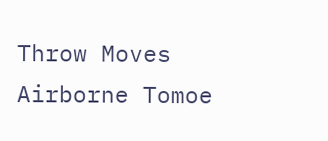Throw Moves
Airborne Tomoe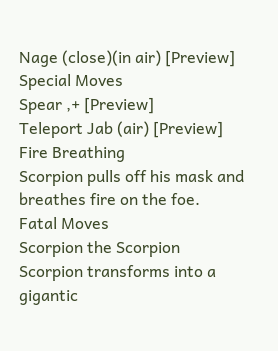Nage (close)(in air) [Preview]
Special Moves
Spear ,+ [Preview]
Teleport Jab (air) [Preview]
Fire Breathing
Scorpion pulls off his mask and breathes fire on the foe.
Fatal Moves
Scorpion the Scorpion
Scorpion transforms into a gigantic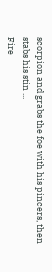scorpion and grabs the foe with his pincers, then stabs his stin ...
Fire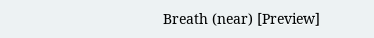Breath (near) [Preview]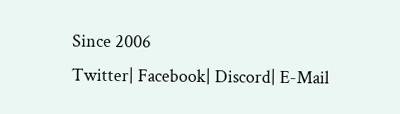Since 2006
Twitter| Facebook| Discord| E-Mail